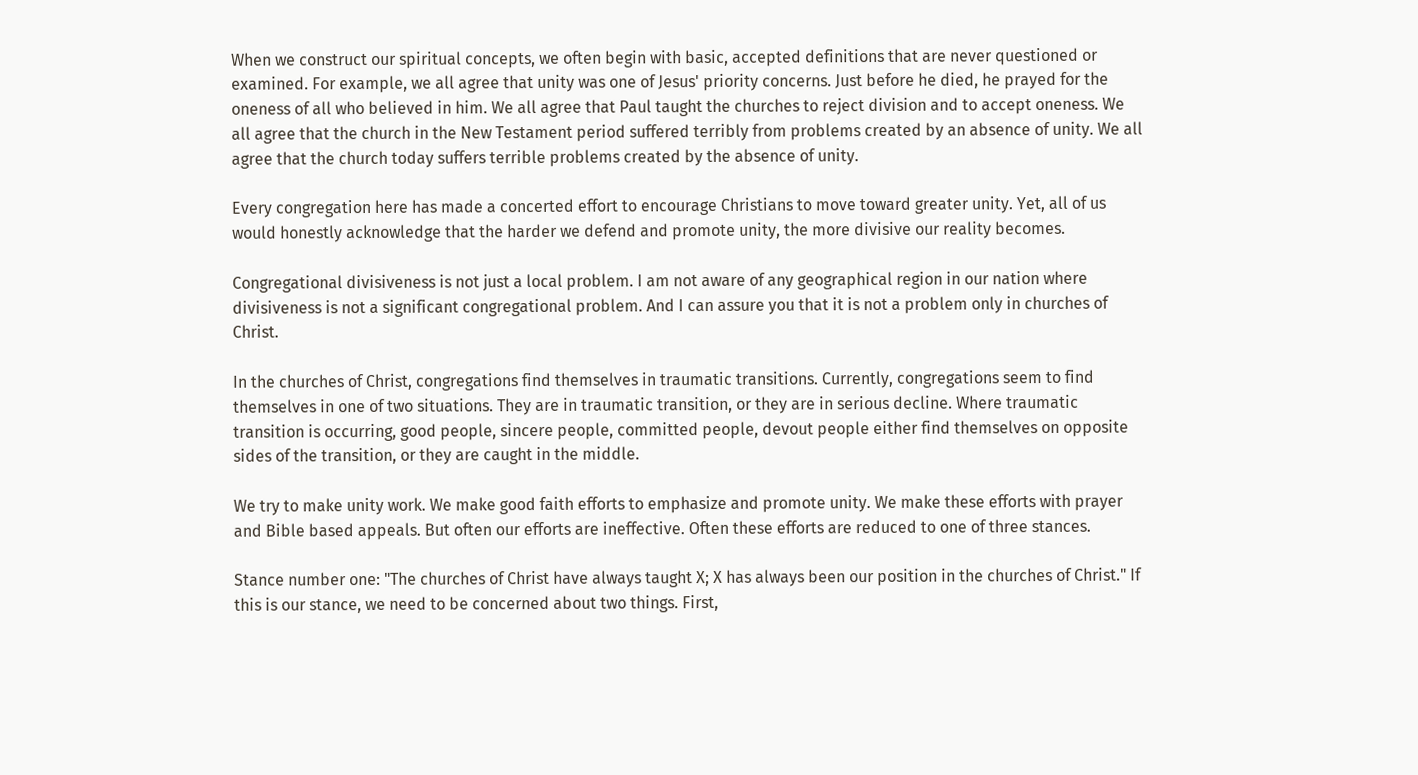When we construct our spiritual concepts, we often begin with basic, accepted definitions that are never questioned or examined. For example, we all agree that unity was one of Jesus' priority concerns. Just before he died, he prayed for the oneness of all who believed in him. We all agree that Paul taught the churches to reject division and to accept oneness. We all agree that the church in the New Testament period suffered terribly from problems created by an absence of unity. We all agree that the church today suffers terrible problems created by the absence of unity.

Every congregation here has made a concerted effort to encourage Christians to move toward greater unity. Yet, all of us would honestly acknowledge that the harder we defend and promote unity, the more divisive our reality becomes.

Congregational divisiveness is not just a local problem. I am not aware of any geographical region in our nation where divisiveness is not a significant congregational problem. And I can assure you that it is not a problem only in churches of Christ.

In the churches of Christ, congregations find themselves in traumatic transitions. Currently, congregations seem to find themselves in one of two situations. They are in traumatic transition, or they are in serious decline. Where traumatic transition is occurring, good people, sincere people, committed people, devout people either find themselves on opposite sides of the transition, or they are caught in the middle.

We try to make unity work. We make good faith efforts to emphasize and promote unity. We make these efforts with prayer and Bible based appeals. But often our efforts are ineffective. Often these efforts are reduced to one of three stances.

Stance number one: "The churches of Christ have always taught X; X has always been our position in the churches of Christ." If this is our stance, we need to be concerned about two things. First,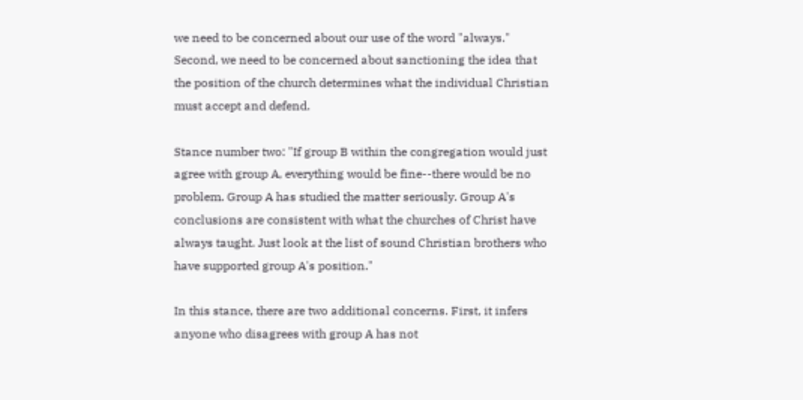we need to be concerned about our use of the word "always." Second, we need to be concerned about sanctioning the idea that the position of the church determines what the individual Christian must accept and defend.

Stance number two: "If group B within the congregation would just agree with group A, everything would be fine--there would be no problem. Group A has studied the matter seriously. Group A's conclusions are consistent with what the churches of Christ have always taught. Just look at the list of sound Christian brothers who have supported group A's position."

In this stance, there are two additional concerns. First, it infers anyone who disagrees with group A has not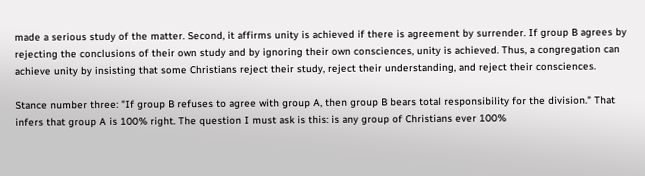made a serious study of the matter. Second, it affirms unity is achieved if there is agreement by surrender. If group B agrees by rejecting the conclusions of their own study and by ignoring their own consciences, unity is achieved. Thus, a congregation can achieve unity by insisting that some Christians reject their study, reject their understanding, and reject their consciences.

Stance number three: "If group B refuses to agree with group A, then group B bears total responsibility for the division." That infers that group A is 100% right. The question I must ask is this: is any group of Christians ever 100%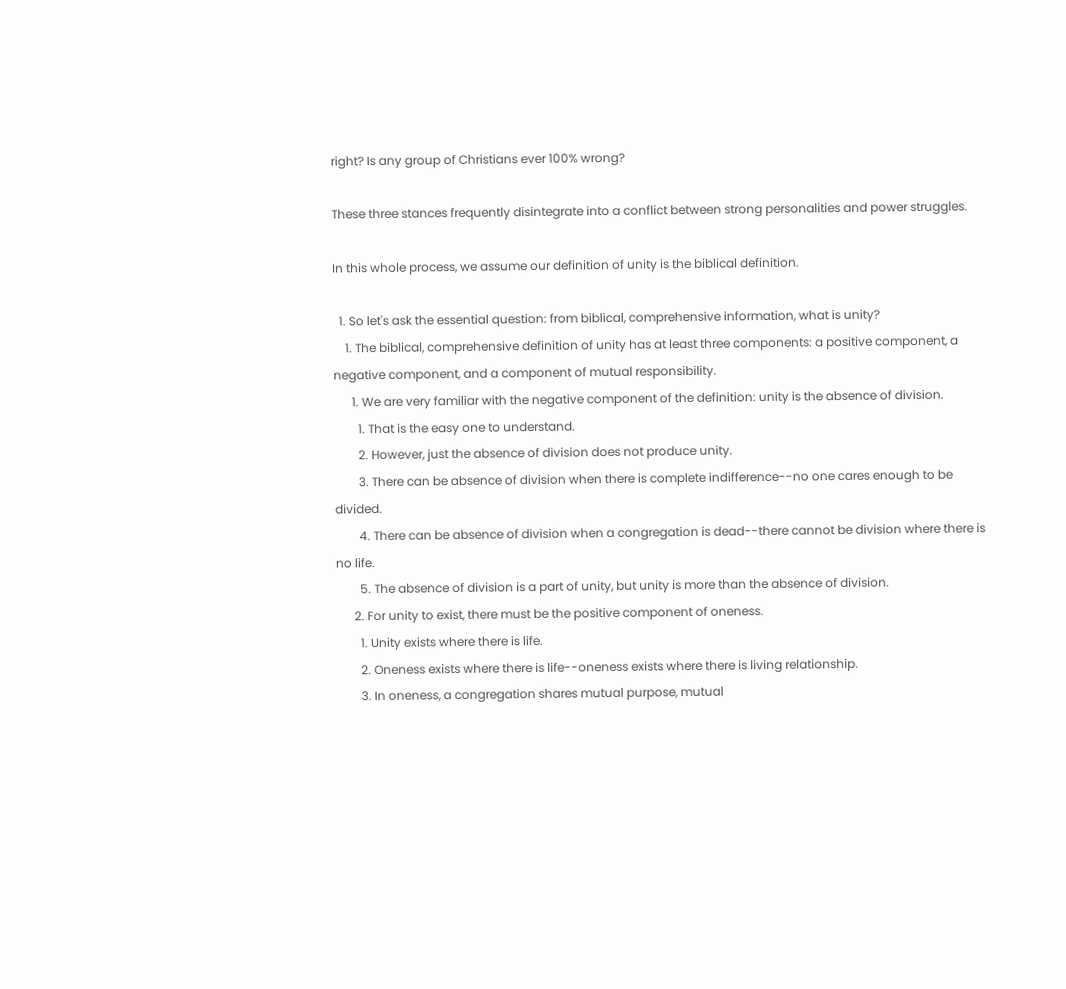right? Is any group of Christians ever 100% wrong?

These three stances frequently disintegrate into a conflict between strong personalities and power struggles.

In this whole process, we assume our definition of unity is the biblical definition.

  1. So let's ask the essential question: from biblical, comprehensive information, what is unity?
    1. The biblical, comprehensive definition of unity has at least three components: a positive component, a negative component, and a component of mutual responsibility.
      1. We are very familiar with the negative component of the definition: unity is the absence of division.
        1. That is the easy one to understand.
        2. However, just the absence of division does not produce unity.
        3. There can be absence of division when there is complete indifference--no one cares enough to be divided.
        4. There can be absence of division when a congregation is dead--there cannot be division where there is no life.
        5. The absence of division is a part of unity, but unity is more than the absence of division.
      2. For unity to exist, there must be the positive component of oneness.
        1. Unity exists where there is life.
        2. Oneness exists where there is life--oneness exists where there is living relationship.
        3. In oneness, a congregation shares mutual purpose, mutual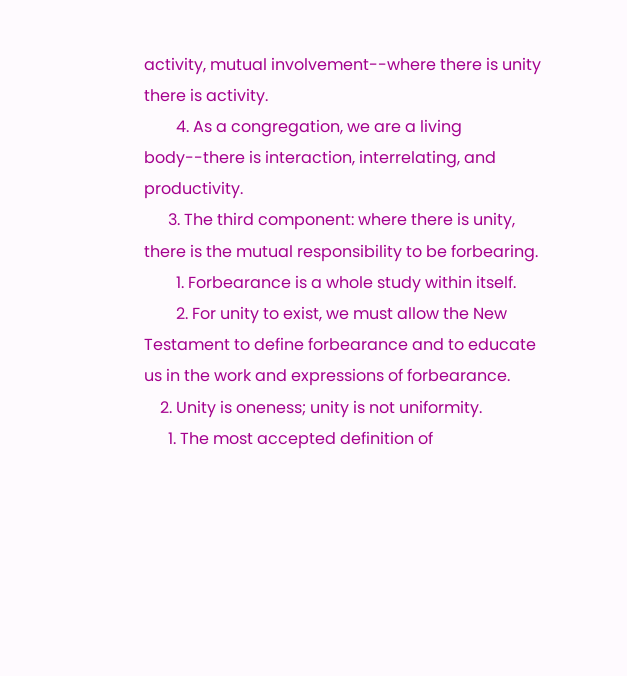activity, mutual involvement--where there is unity there is activity.
        4. As a congregation, we are a living body--there is interaction, interrelating, and productivity.
      3. The third component: where there is unity, there is the mutual responsibility to be forbearing.
        1. Forbearance is a whole study within itself.
        2. For unity to exist, we must allow the New Testament to define forbearance and to educate us in the work and expressions of forbearance.
    2. Unity is oneness; unity is not uniformity.
      1. The most accepted definition of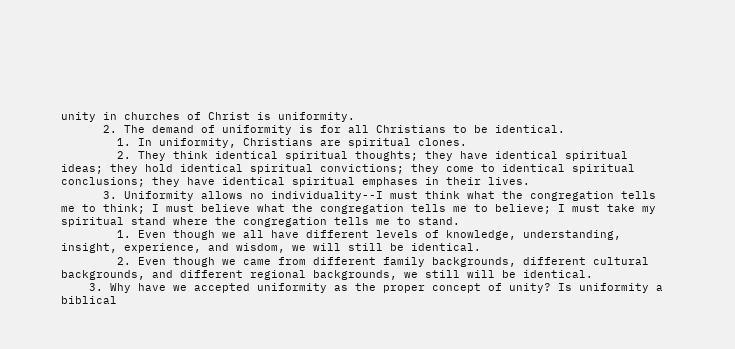unity in churches of Christ is uniformity.
      2. The demand of uniformity is for all Christians to be identical.
        1. In uniformity, Christians are spiritual clones.
        2. They think identical spiritual thoughts; they have identical spiritual ideas; they hold identical spiritual convictions; they come to identical spiritual conclusions; they have identical spiritual emphases in their lives.
      3. Uniformity allows no individuality--I must think what the congregation tells me to think; I must believe what the congregation tells me to believe; I must take my spiritual stand where the congregation tells me to stand.
        1. Even though we all have different levels of knowledge, understanding, insight, experience, and wisdom, we will still be identical.
        2. Even though we came from different family backgrounds, different cultural backgrounds, and different regional backgrounds, we still will be identical.
    3. Why have we accepted uniformity as the proper concept of unity? Is uniformity a biblical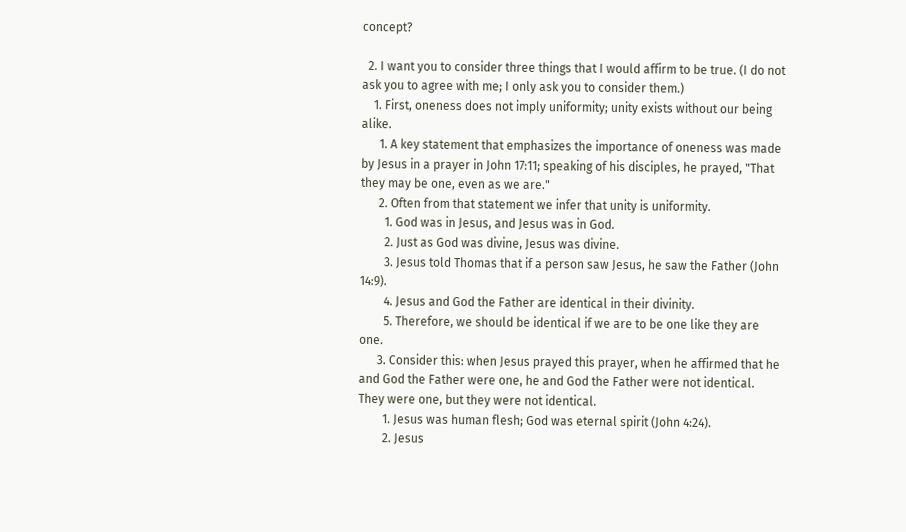concept?

  2. I want you to consider three things that I would affirm to be true. (I do not ask you to agree with me; I only ask you to consider them.)
    1. First, oneness does not imply uniformity; unity exists without our being alike.
      1. A key statement that emphasizes the importance of oneness was made by Jesus in a prayer in John 17:11; speaking of his disciples, he prayed, "That they may be one, even as we are."
      2. Often from that statement we infer that unity is uniformity.
        1. God was in Jesus, and Jesus was in God.
        2. Just as God was divine, Jesus was divine.
        3. Jesus told Thomas that if a person saw Jesus, he saw the Father (John 14:9).
        4. Jesus and God the Father are identical in their divinity.
        5. Therefore, we should be identical if we are to be one like they are one.
      3. Consider this: when Jesus prayed this prayer, when he affirmed that he and God the Father were one, he and God the Father were not identical. They were one, but they were not identical.
        1. Jesus was human flesh; God was eternal spirit (John 4:24).
        2. Jesus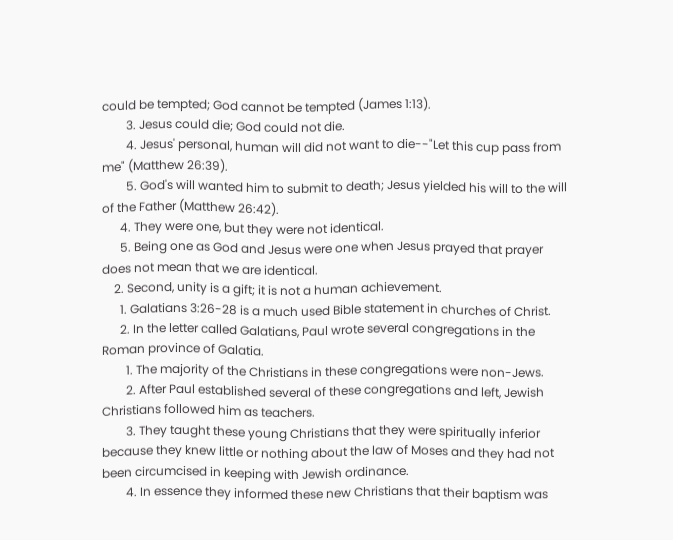could be tempted; God cannot be tempted (James 1:13).
        3. Jesus could die; God could not die.
        4. Jesus' personal, human will did not want to die--"Let this cup pass from me" (Matthew 26:39).
        5. God's will wanted him to submit to death; Jesus yielded his will to the will of the Father (Matthew 26:42).
      4. They were one, but they were not identical.
      5. Being one as God and Jesus were one when Jesus prayed that prayer does not mean that we are identical.
    2. Second, unity is a gift; it is not a human achievement.
      1. Galatians 3:26-28 is a much used Bible statement in churches of Christ.
      2. In the letter called Galatians, Paul wrote several congregations in the Roman province of Galatia.
        1. The majority of the Christians in these congregations were non-Jews.
        2. After Paul established several of these congregations and left, Jewish Christians followed him as teachers.
        3. They taught these young Christians that they were spiritually inferior because they knew little or nothing about the law of Moses and they had not been circumcised in keeping with Jewish ordinance.
        4. In essence they informed these new Christians that their baptism was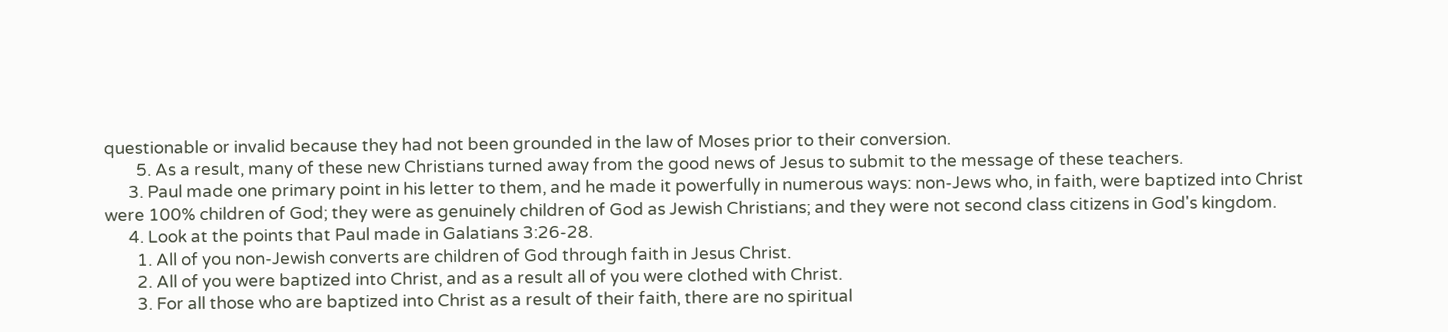questionable or invalid because they had not been grounded in the law of Moses prior to their conversion.
        5. As a result, many of these new Christians turned away from the good news of Jesus to submit to the message of these teachers.
      3. Paul made one primary point in his letter to them, and he made it powerfully in numerous ways: non-Jews who, in faith, were baptized into Christ were 100% children of God; they were as genuinely children of God as Jewish Christians; and they were not second class citizens in God's kingdom.
      4. Look at the points that Paul made in Galatians 3:26-28.
        1. All of you non-Jewish converts are children of God through faith in Jesus Christ.
        2. All of you were baptized into Christ, and as a result all of you were clothed with Christ.
        3. For all those who are baptized into Christ as a result of their faith, there are no spiritual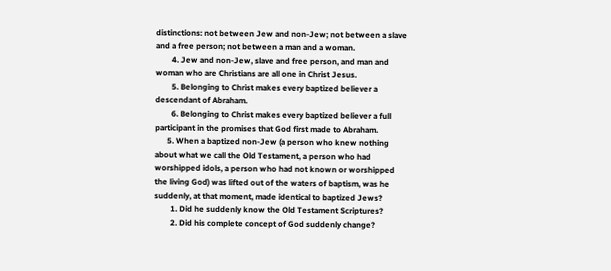distinctions: not between Jew and non-Jew; not between a slave and a free person; not between a man and a woman.
        4. Jew and non-Jew, slave and free person, and man and woman who are Christians are all one in Christ Jesus.
        5. Belonging to Christ makes every baptized believer a descendant of Abraham.
        6. Belonging to Christ makes every baptized believer a full participant in the promises that God first made to Abraham.
      5. When a baptized non-Jew (a person who knew nothing about what we call the Old Testament, a person who had worshipped idols, a person who had not known or worshipped the living God) was lifted out of the waters of baptism, was he suddenly, at that moment, made identical to baptized Jews?
        1. Did he suddenly know the Old Testament Scriptures?
        2. Did his complete concept of God suddenly change?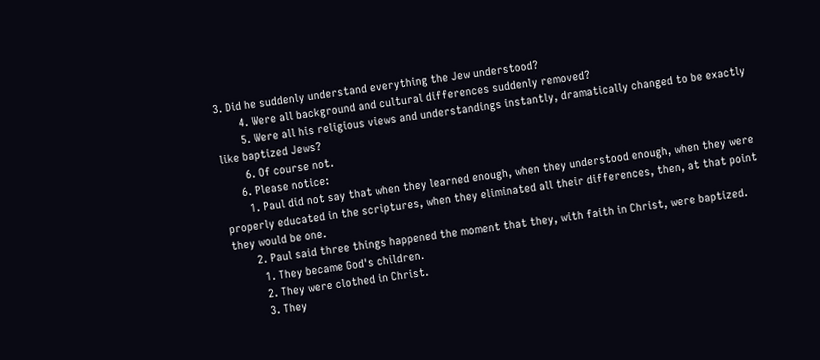3. Did he suddenly understand everything the Jew understood?
        4. Were all background and cultural differences suddenly removed?
        5. Were all his religious views and understandings instantly, dramatically changed to be exactly like baptized Jews?
        6. Of course not.
      6. Please notice:
        1. Paul did not say that when they learned enough, when they understood enough, when they were properly educated in the scriptures, when they eliminated all their differences, then, at that point they would be one.
        2. Paul said three things happened the moment that they, with faith in Christ, were baptized.
          1. They became God's children.
          2. They were clothed in Christ.
          3. They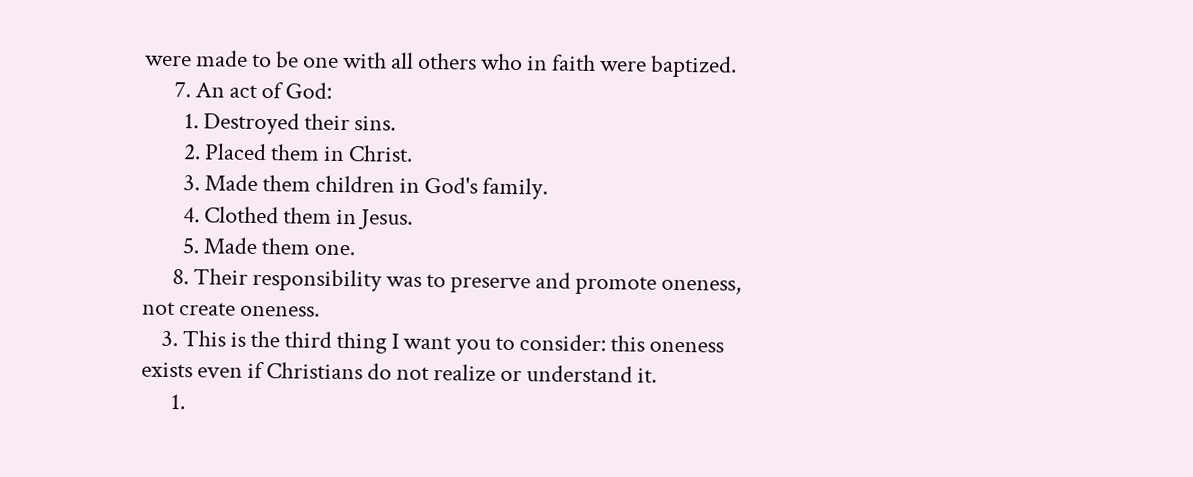were made to be one with all others who in faith were baptized.
      7. An act of God:
        1. Destroyed their sins.
        2. Placed them in Christ.
        3. Made them children in God's family.
        4. Clothed them in Jesus.
        5. Made them one.
      8. Their responsibility was to preserve and promote oneness, not create oneness.
    3. This is the third thing I want you to consider: this oneness exists even if Christians do not realize or understand it.
      1.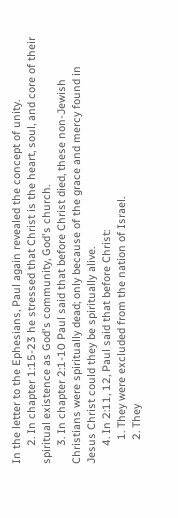In the letter to the Ephesians, Paul again revealed the concept of unity.
      2. In chapter 1:15-23 he stressed that Christ is the heart, soul, and core of their spiritual existence as God's community, God's church.
      3. In chapter 2:1-10 Paul said that before Christ died, these non-Jewish Christians were spiritually dead; only because of the grace and mercy found in Jesus Christ could they be spiritually alive.
      4. In 2:11, 12, Paul said that before Christ:
        1. They were excluded from the nation of Israel.
        2. They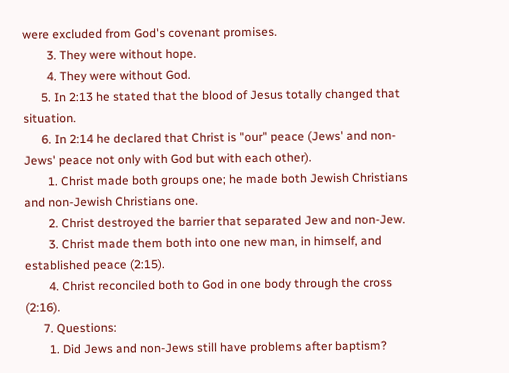were excluded from God's covenant promises.
        3. They were without hope.
        4. They were without God.
      5. In 2:13 he stated that the blood of Jesus totally changed that situation.
      6. In 2:14 he declared that Christ is "our" peace (Jews' and non-Jews' peace not only with God but with each other).
        1. Christ made both groups one; he made both Jewish Christians and non-Jewish Christians one.
        2. Christ destroyed the barrier that separated Jew and non-Jew.
        3. Christ made them both into one new man, in himself, and established peace (2:15).
        4. Christ reconciled both to God in one body through the cross (2:16).
      7. Questions:
        1. Did Jews and non-Jews still have problems after baptism?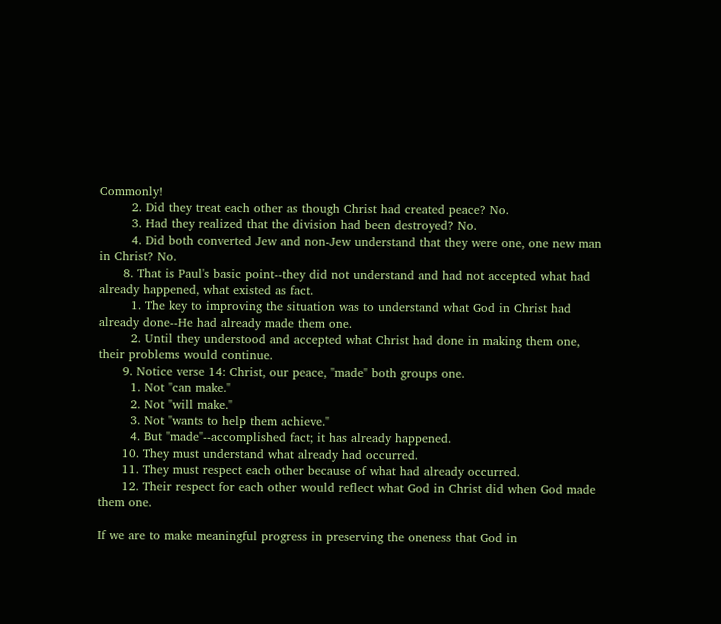Commonly!
        2. Did they treat each other as though Christ had created peace? No.
        3. Had they realized that the division had been destroyed? No.
        4. Did both converted Jew and non-Jew understand that they were one, one new man in Christ? No.
      8. That is Paul's basic point--they did not understand and had not accepted what had already happened, what existed as fact.
        1. The key to improving the situation was to understand what God in Christ had already done--He had already made them one.
        2. Until they understood and accepted what Christ had done in making them one, their problems would continue.
      9. Notice verse 14: Christ, our peace, "made" both groups one.
        1. Not "can make."
        2. Not "will make."
        3. Not "wants to help them achieve."
        4. But "made"--accomplished fact; it has already happened.
      10. They must understand what already had occurred.
      11. They must respect each other because of what had already occurred.
      12. Their respect for each other would reflect what God in Christ did when God made them one.

If we are to make meaningful progress in preserving the oneness that God in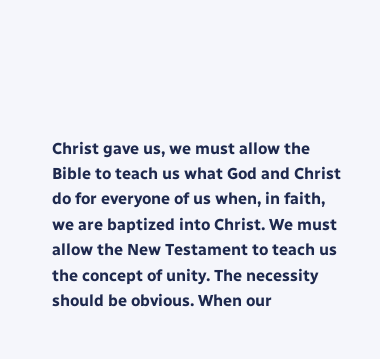Christ gave us, we must allow the Bible to teach us what God and Christ do for everyone of us when, in faith, we are baptized into Christ. We must allow the New Testament to teach us the concept of unity. The necessity should be obvious. When our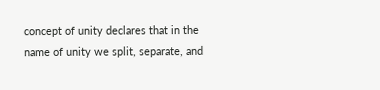concept of unity declares that in the name of unity we split, separate, and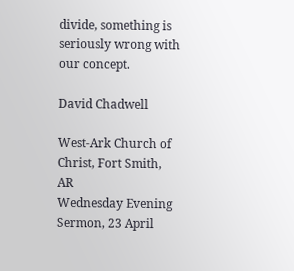divide, something is seriously wrong with our concept.

David Chadwell

West-Ark Church of Christ, Fort Smith, AR
Wednesday Evening Sermon, 23 April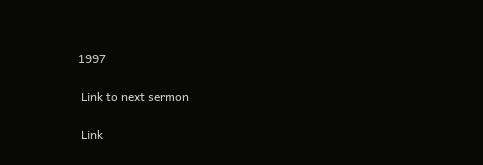1997

 Link to next sermon

 Link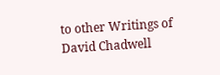to other Writings of David Chadwell